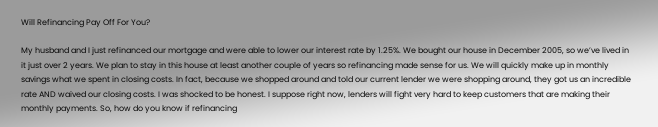Will Refinancing Pay Off For You?

My husband and I just refinanced our mortgage and were able to lower our interest rate by 1.25%. We bought our house in December 2005, so we’ve lived in it just over 2 years. We plan to stay in this house at least another couple of years so refinancing made sense for us. We will quickly make up in monthly savings what we spent in closing costs. In fact, because we shopped around and told our current lender we were shopping around, they got us an incredible rate AND waived our closing costs. I was shocked to be honest. I suppose right now, lenders will fight very hard to keep customers that are making their monthly payments. So, how do you know if refinancing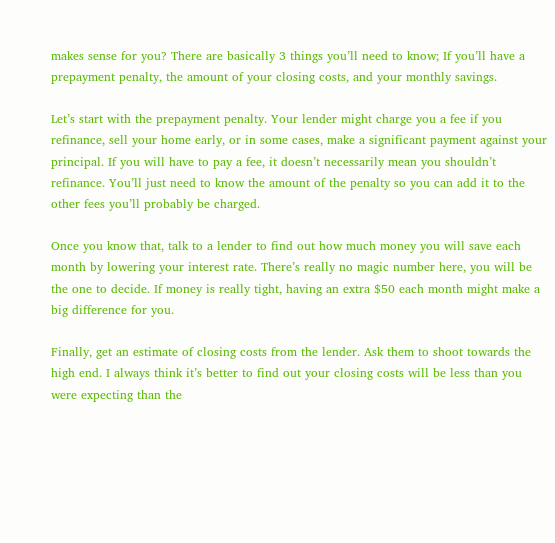makes sense for you? There are basically 3 things you’ll need to know; If you’ll have a prepayment penalty, the amount of your closing costs, and your monthly savings.

Let’s start with the prepayment penalty. Your lender might charge you a fee if you refinance, sell your home early, or in some cases, make a significant payment against your principal. If you will have to pay a fee, it doesn’t necessarily mean you shouldn’t refinance. You’ll just need to know the amount of the penalty so you can add it to the other fees you’ll probably be charged.

Once you know that, talk to a lender to find out how much money you will save each month by lowering your interest rate. There’s really no magic number here, you will be the one to decide. If money is really tight, having an extra $50 each month might make a big difference for you.

Finally, get an estimate of closing costs from the lender. Ask them to shoot towards the high end. I always think it’s better to find out your closing costs will be less than you were expecting than the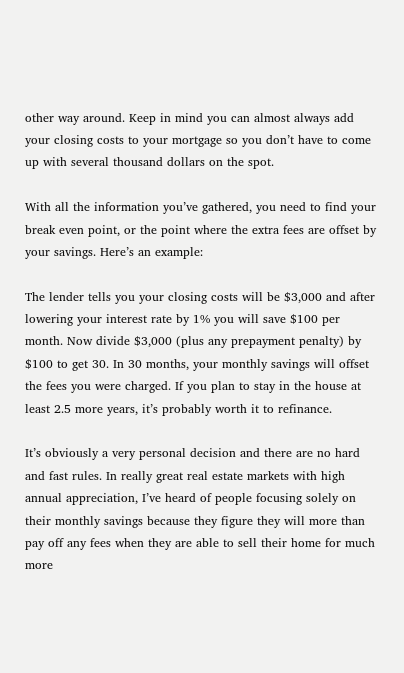other way around. Keep in mind you can almost always add your closing costs to your mortgage so you don’t have to come up with several thousand dollars on the spot.

With all the information you’ve gathered, you need to find your break even point, or the point where the extra fees are offset by your savings. Here’s an example:

The lender tells you your closing costs will be $3,000 and after lowering your interest rate by 1% you will save $100 per month. Now divide $3,000 (plus any prepayment penalty) by $100 to get 30. In 30 months, your monthly savings will offset the fees you were charged. If you plan to stay in the house at least 2.5 more years, it’s probably worth it to refinance.

It’s obviously a very personal decision and there are no hard and fast rules. In really great real estate markets with high annual appreciation, I’ve heard of people focusing solely on their monthly savings because they figure they will more than pay off any fees when they are able to sell their home for much more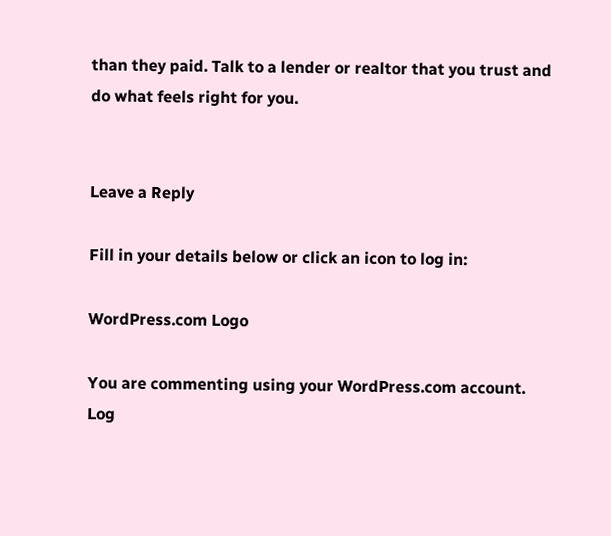than they paid. Talk to a lender or realtor that you trust and do what feels right for you.


Leave a Reply

Fill in your details below or click an icon to log in:

WordPress.com Logo

You are commenting using your WordPress.com account. Log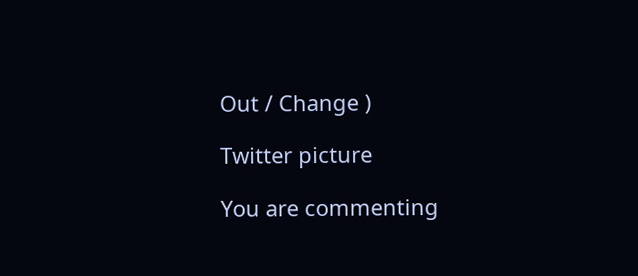Out / Change )

Twitter picture

You are commenting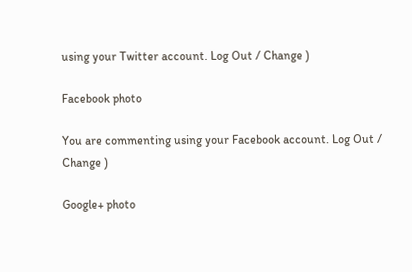using your Twitter account. Log Out / Change )

Facebook photo

You are commenting using your Facebook account. Log Out / Change )

Google+ photo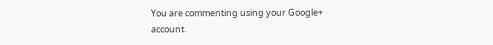You are commenting using your Google+ account.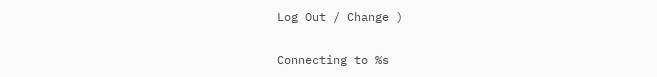Log Out / Change )

Connecting to %s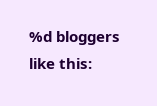%d bloggers like this: